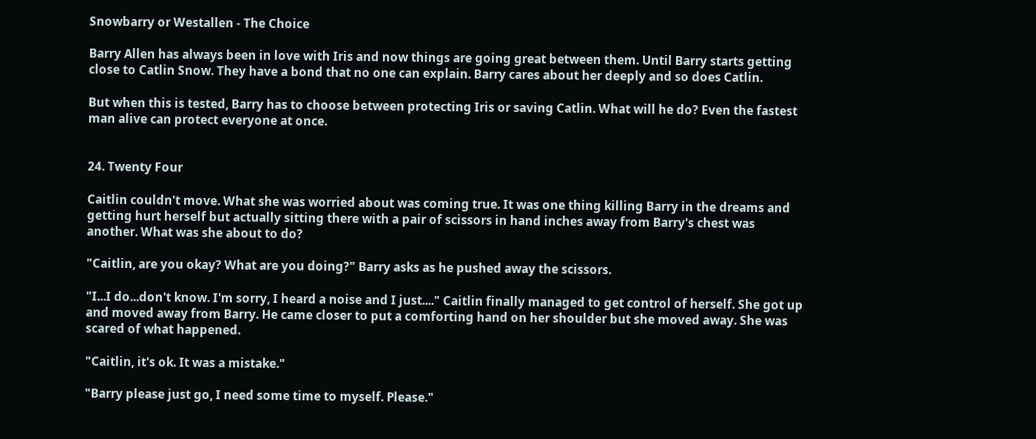Snowbarry or Westallen - The Choice

Barry Allen has always been in love with Iris and now things are going great between them. Until Barry starts getting close to Catlin Snow. They have a bond that no one can explain. Barry cares about her deeply and so does Catlin.

But when this is tested, Barry has to choose between protecting Iris or saving Catlin. What will he do? Even the fastest man alive can protect everyone at once.


24. Twenty Four

Caitlin couldn't move. What she was worried about was coming true. It was one thing killing Barry in the dreams and getting hurt herself but actually sitting there with a pair of scissors in hand inches away from Barry's chest was another. What was she about to do?

"Caitlin, are you okay? What are you doing?" Barry asks as he pushed away the scissors.

"I...I do...don't know. I'm sorry, I heard a noise and I just...." Caitlin finally managed to get control of herself. She got up and moved away from Barry. He came closer to put a comforting hand on her shoulder but she moved away. She was scared of what happened.

"Caitlin, it's ok. It was a mistake."

"Barry please just go, I need some time to myself. Please."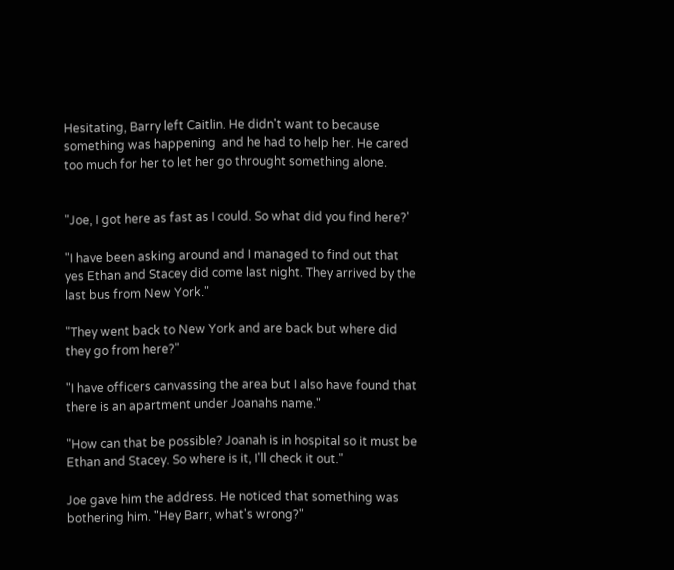Hesitating, Barry left Caitlin. He didn't want to because something was happening  and he had to help her. He cared too much for her to let her go throught something alone.


"Joe, I got here as fast as I could. So what did you find here?'

"I have been asking around and I managed to find out that yes Ethan and Stacey did come last night. They arrived by the last bus from New York."

"They went back to New York and are back but where did they go from here?"

"I have officers canvassing the area but I also have found that there is an apartment under Joanahs name."

"How can that be possible? Joanah is in hospital so it must be Ethan and Stacey. So where is it, I'll check it out."

Joe gave him the address. He noticed that something was bothering him. "Hey Barr, what's wrong?"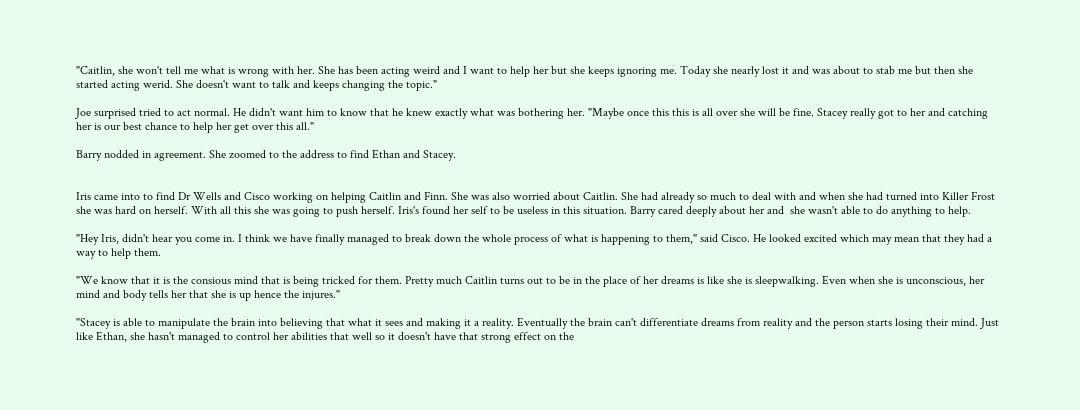"Caitlin, she won't tell me what is wrong with her. She has been acting weird and I want to help her but she keeps ignoring me. Today she nearly lost it and was about to stab me but then she started acting werid. She doesn't want to talk and keeps changing the topic."

Joe surprised tried to act normal. He didn't want him to know that he knew exactly what was bothering her. "Maybe once this this is all over she will be fine. Stacey really got to her and catching her is our best chance to help her get over this all."

Barry nodded in agreement. She zoomed to the address to find Ethan and Stacey.


Iris came into to find Dr Wells and Cisco working on helping Caitlin and Finn. She was also worried about Caitlin. She had already so much to deal with and when she had turned into Killer Frost she was hard on herself. With all this she was going to push herself. Iris's found her self to be useless in this situation. Barry cared deeply about her and  she wasn't able to do anything to help.

"Hey Iris, didn't hear you come in. I think we have finally managed to break down the whole process of what is happening to them," said Cisco. He looked excited which may mean that they had a way to help them.

"We know that it is the consious mind that is being tricked for them. Pretty much Caitlin turns out to be in the place of her dreams is like she is sleepwalking. Even when she is unconscious, her mind and body tells her that she is up hence the injures."

"Stacey is able to manipulate the brain into believing that what it sees and making it a reality. Eventually the brain can't differentiate dreams from reality and the person starts losing their mind. Just like Ethan, she hasn't managed to control her abilities that well so it doesn't have that strong effect on the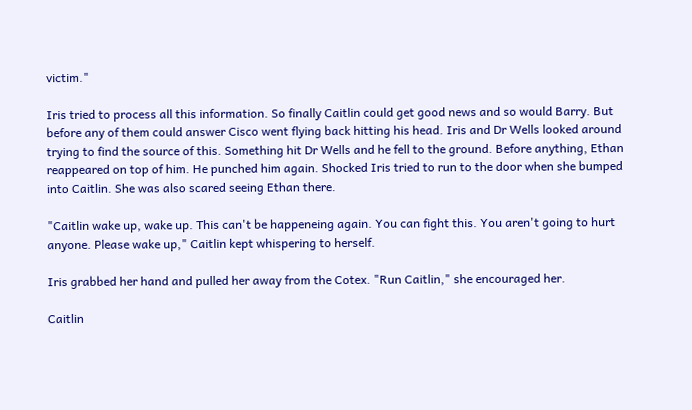victim."

Iris tried to process all this information. So finally Caitlin could get good news and so would Barry. But before any of them could answer Cisco went flying back hitting his head. Iris and Dr Wells looked around trying to find the source of this. Something hit Dr Wells and he fell to the ground. Before anything, Ethan reappeared on top of him. He punched him again. Shocked Iris tried to run to the door when she bumped into Caitlin. She was also scared seeing Ethan there.

"Caitlin wake up, wake up. This can't be happeneing again. You can fight this. You aren't going to hurt anyone. Please wake up," Caitlin kept whispering to herself.

Iris grabbed her hand and pulled her away from the Cotex. "Run Caitlin," she encouraged her.

Caitlin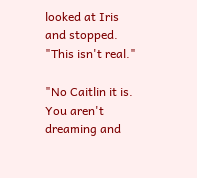looked at Iris and stopped. "This isn't real."

"No Caitlin it is. You aren't dreaming and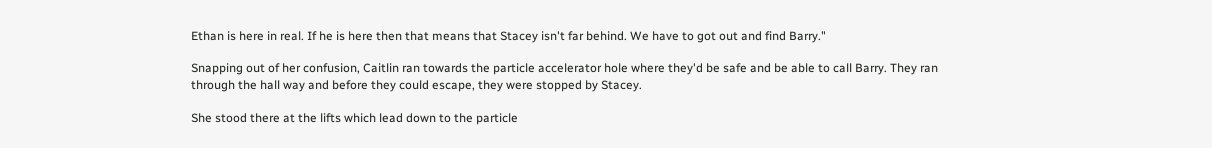Ethan is here in real. If he is here then that means that Stacey isn't far behind. We have to got out and find Barry."

Snapping out of her confusion, Caitlin ran towards the particle accelerator hole where they'd be safe and be able to call Barry. They ran through the hall way and before they could escape, they were stopped by Stacey.

She stood there at the lifts which lead down to the particle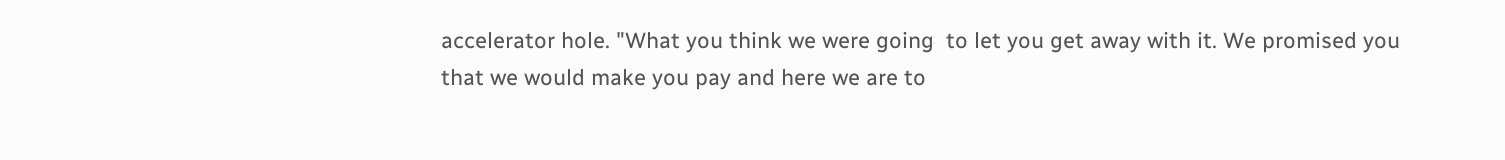accelerator hole. "What you think we were going  to let you get away with it. We promised you that we would make you pay and here we are to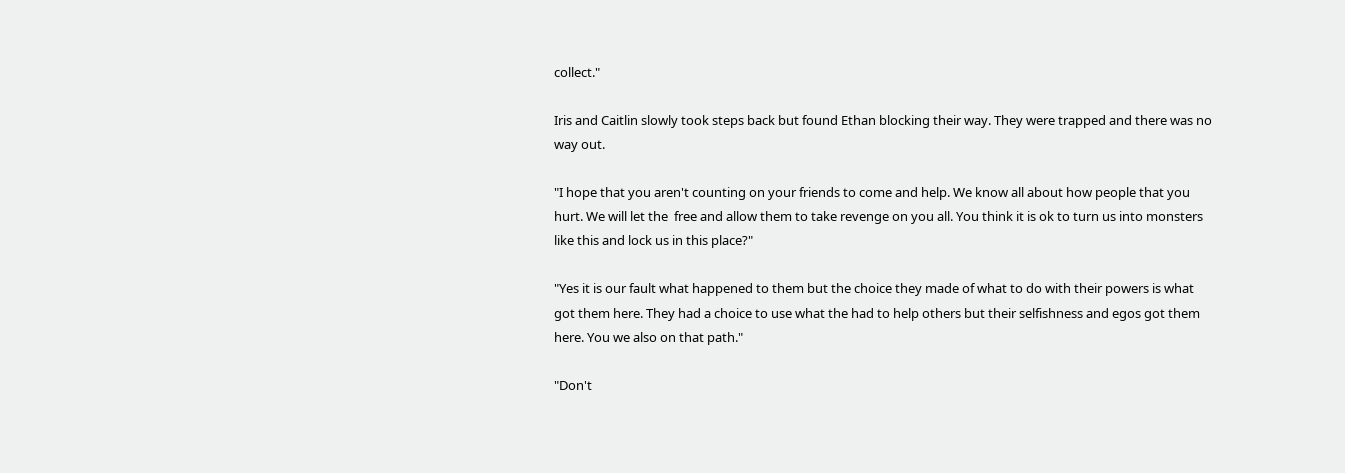collect."

Iris and Caitlin slowly took steps back but found Ethan blocking their way. They were trapped and there was no way out.

"I hope that you aren't counting on your friends to come and help. We know all about how people that you hurt. We will let the  free and allow them to take revenge on you all. You think it is ok to turn us into monsters like this and lock us in this place?"

"Yes it is our fault what happened to them but the choice they made of what to do with their powers is what got them here. They had a choice to use what the had to help others but their selfishness and egos got them here. You we also on that path."

"Don't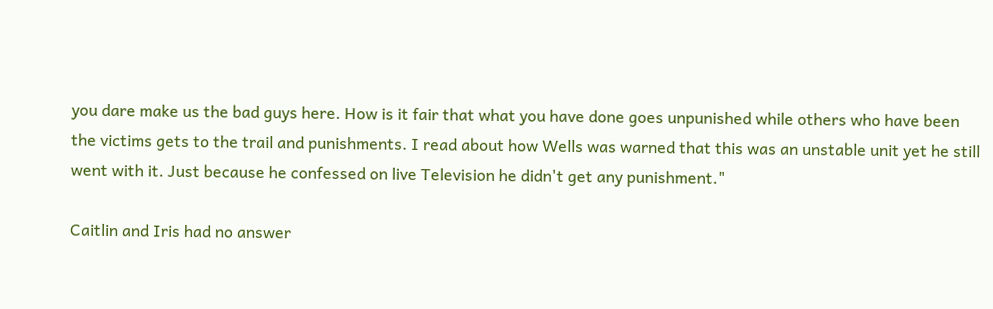you dare make us the bad guys here. How is it fair that what you have done goes unpunished while others who have been the victims gets to the trail and punishments. I read about how Wells was warned that this was an unstable unit yet he still went with it. Just because he confessed on live Television he didn't get any punishment."

Caitlin and Iris had no answer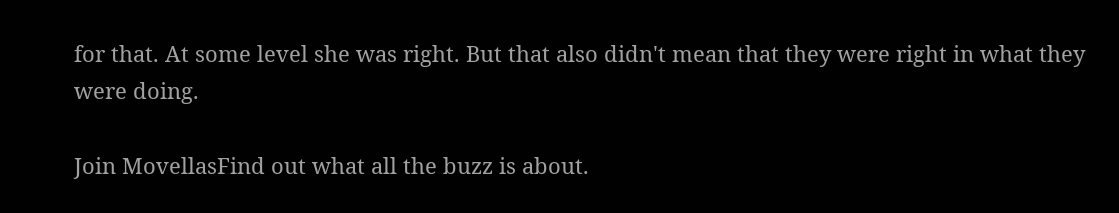for that. At some level she was right. But that also didn't mean that they were right in what they were doing.

Join MovellasFind out what all the buzz is about.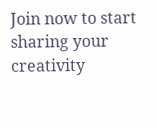Join now to start sharing your creativity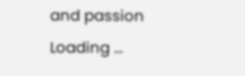and passion
Loading ...